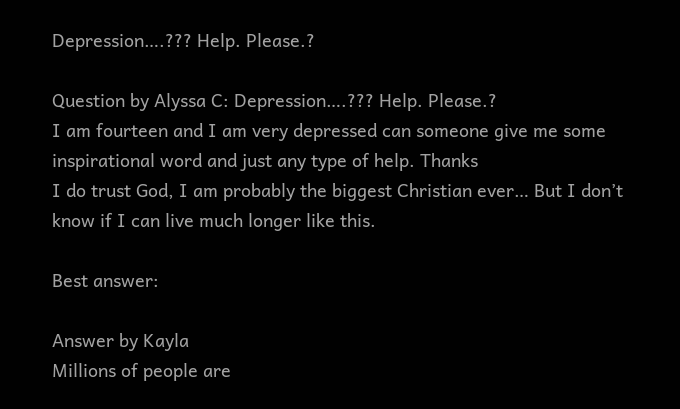Depression….??? Help. Please.?

Question by Alyssa C: Depression….??? Help. Please.?
I am fourteen and I am very depressed can someone give me some inspirational word and just any type of help. Thanks
I do trust God, I am probably the biggest Christian ever… But I don’t know if I can live much longer like this.

Best answer:

Answer by Kayla
Millions of people are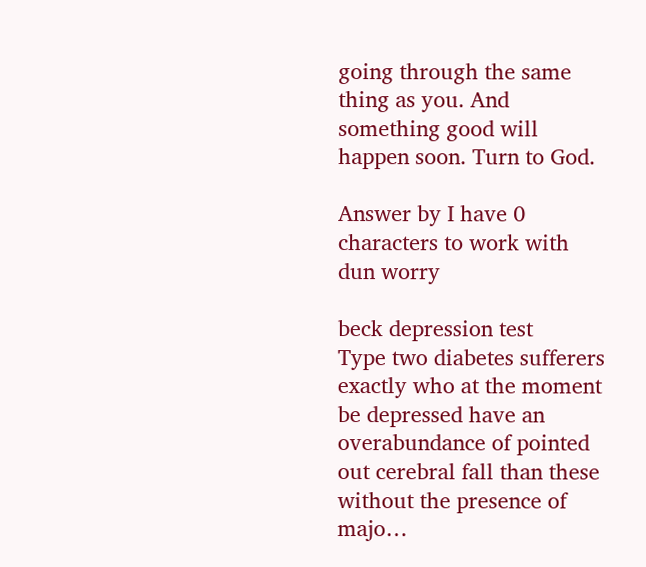going through the same thing as you. And something good will happen soon. Turn to God.

Answer by I have 0 characters to work with
dun worry

beck depression test
Type two diabetes sufferers exactly who at the moment be depressed have an overabundance of pointed out cerebral fall than these without the presence of majo…